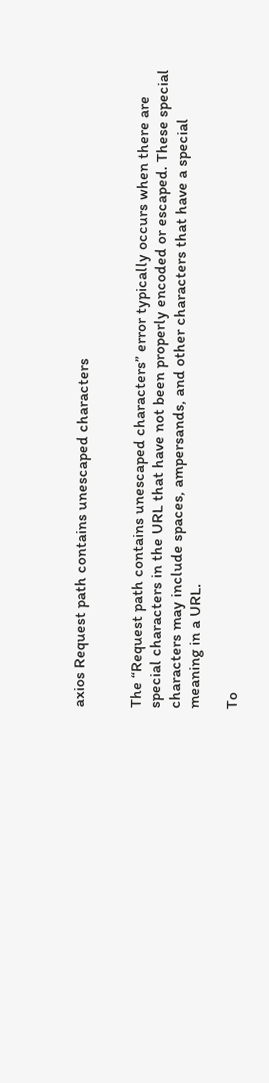axios Request path contains unescaped characters


The “Request path contains unescaped characters” error typically occurs when there are special characters in the URL that have not been properly encoded or escaped. These special characters may include spaces, ampersands, and other characters that have a special meaning in a URL.

To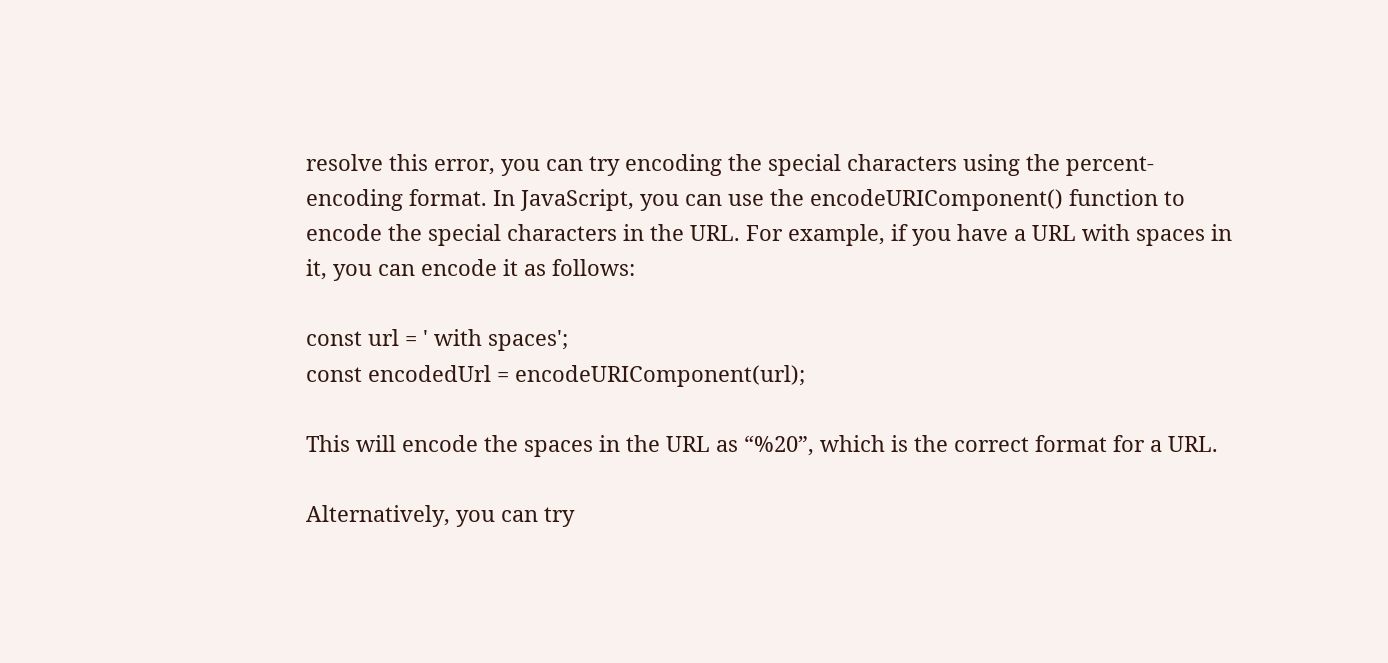resolve this error, you can try encoding the special characters using the percent-encoding format. In JavaScript, you can use the encodeURIComponent() function to encode the special characters in the URL. For example, if you have a URL with spaces in it, you can encode it as follows:

const url = ' with spaces';
const encodedUrl = encodeURIComponent(url);

This will encode the spaces in the URL as “%20”, which is the correct format for a URL.

Alternatively, you can try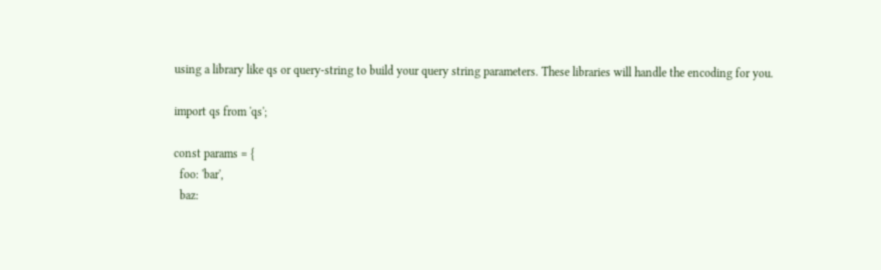using a library like qs or query-string to build your query string parameters. These libraries will handle the encoding for you.

import qs from 'qs';

const params = {
  foo: 'bar',
  baz: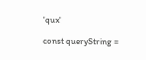'qux'

const queryString =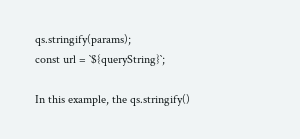qs.stringify(params);
const url = `${queryString}`;

In this example, the qs.stringify()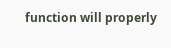function will properly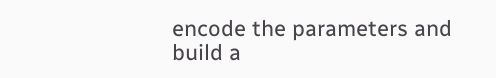encode the parameters and build a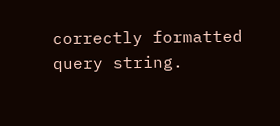correctly formatted query string.